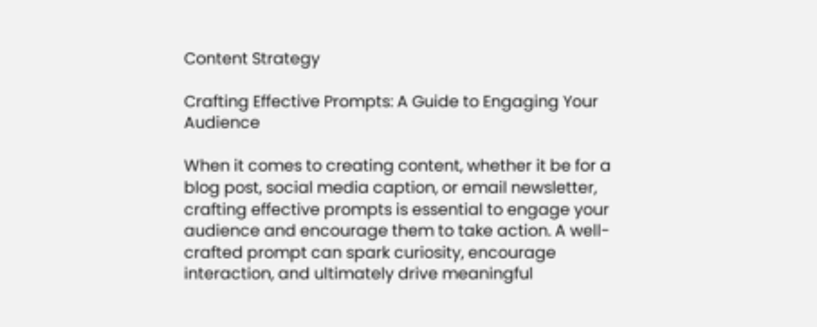Content Strategy

Crafting Effective Prompts: A Guide to Engaging Your Audience

When it comes to creating content, whether it be for a blog post, social media caption, or email newsletter, crafting effective prompts is essential to engage your audience and encourage them to take action. A well-crafted prompt can spark curiosity, encourage interaction, and ultimately drive meaningful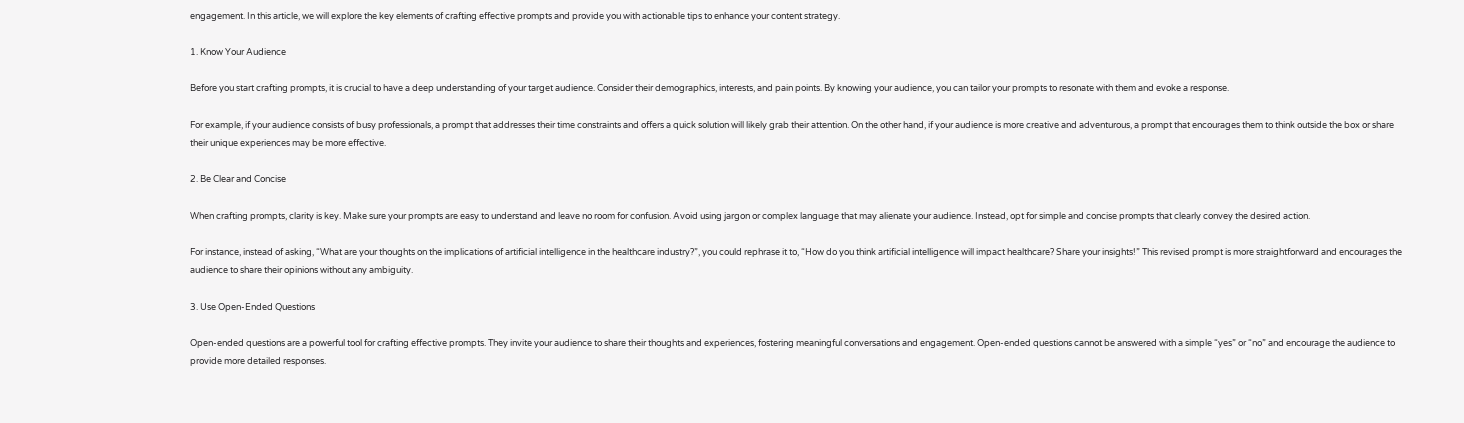engagement. In this article, we will explore the key elements of crafting effective prompts and provide you with actionable tips to enhance your content strategy.

1. Know Your Audience

Before you start crafting prompts, it is crucial to have a deep understanding of your target audience. Consider their demographics, interests, and pain points. By knowing your audience, you can tailor your prompts to resonate with them and evoke a response.

For example, if your audience consists of busy professionals, a prompt that addresses their time constraints and offers a quick solution will likely grab their attention. On the other hand, if your audience is more creative and adventurous, a prompt that encourages them to think outside the box or share their unique experiences may be more effective.

2. Be Clear and Concise

When crafting prompts, clarity is key. Make sure your prompts are easy to understand and leave no room for confusion. Avoid using jargon or complex language that may alienate your audience. Instead, opt for simple and concise prompts that clearly convey the desired action.

For instance, instead of asking, “What are your thoughts on the implications of artificial intelligence in the healthcare industry?”, you could rephrase it to, “How do you think artificial intelligence will impact healthcare? Share your insights!” This revised prompt is more straightforward and encourages the audience to share their opinions without any ambiguity.

3. Use Open-Ended Questions

Open-ended questions are a powerful tool for crafting effective prompts. They invite your audience to share their thoughts and experiences, fostering meaningful conversations and engagement. Open-ended questions cannot be answered with a simple “yes” or “no” and encourage the audience to provide more detailed responses.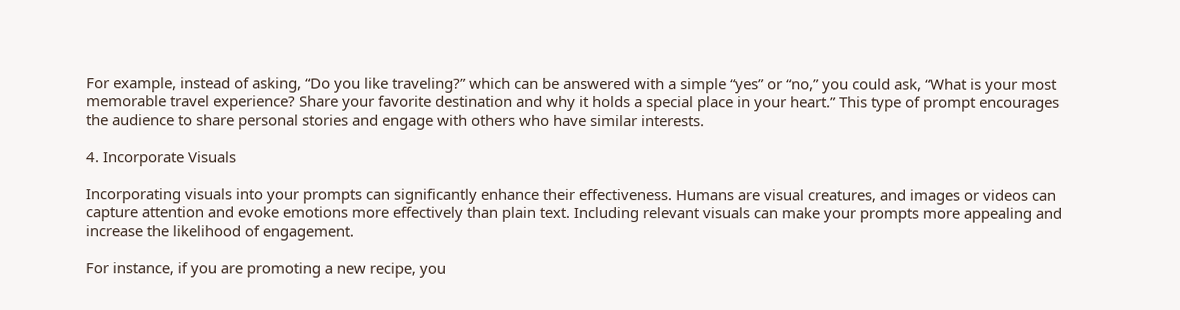For example, instead of asking, “Do you like traveling?” which can be answered with a simple “yes” or “no,” you could ask, “What is your most memorable travel experience? Share your favorite destination and why it holds a special place in your heart.” This type of prompt encourages the audience to share personal stories and engage with others who have similar interests.

4. Incorporate Visuals

Incorporating visuals into your prompts can significantly enhance their effectiveness. Humans are visual creatures, and images or videos can capture attention and evoke emotions more effectively than plain text. Including relevant visuals can make your prompts more appealing and increase the likelihood of engagement.

For instance, if you are promoting a new recipe, you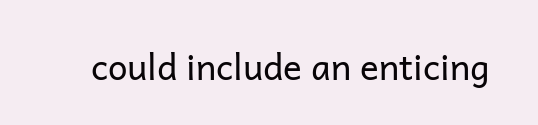could include an enticing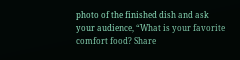photo of the finished dish and ask your audience, “What is your favorite comfort food? Share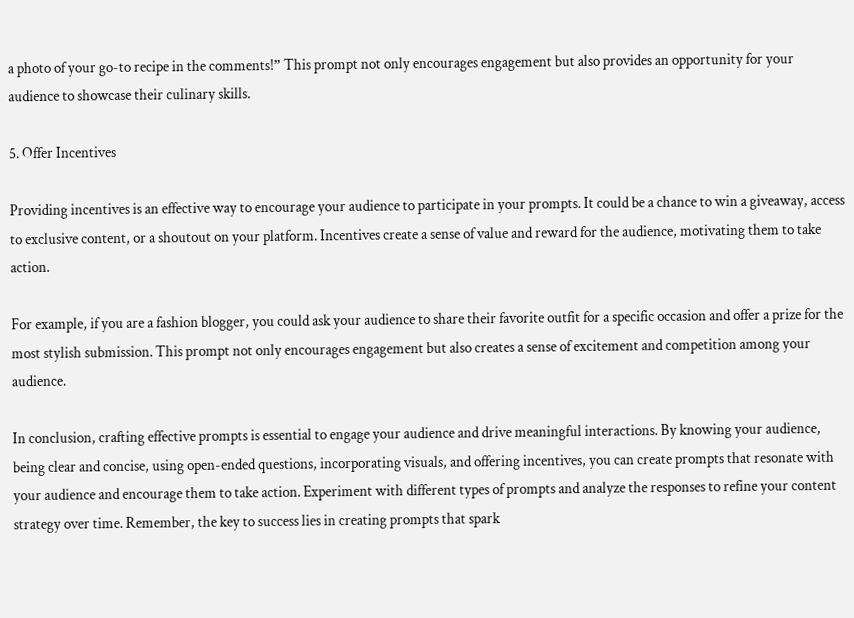a photo of your go-to recipe in the comments!” This prompt not only encourages engagement but also provides an opportunity for your audience to showcase their culinary skills.

5. Offer Incentives

Providing incentives is an effective way to encourage your audience to participate in your prompts. It could be a chance to win a giveaway, access to exclusive content, or a shoutout on your platform. Incentives create a sense of value and reward for the audience, motivating them to take action.

For example, if you are a fashion blogger, you could ask your audience to share their favorite outfit for a specific occasion and offer a prize for the most stylish submission. This prompt not only encourages engagement but also creates a sense of excitement and competition among your audience.

In conclusion, crafting effective prompts is essential to engage your audience and drive meaningful interactions. By knowing your audience, being clear and concise, using open-ended questions, incorporating visuals, and offering incentives, you can create prompts that resonate with your audience and encourage them to take action. Experiment with different types of prompts and analyze the responses to refine your content strategy over time. Remember, the key to success lies in creating prompts that spark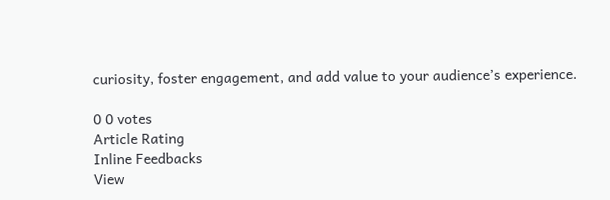curiosity, foster engagement, and add value to your audience’s experience.

0 0 votes
Article Rating
Inline Feedbacks
View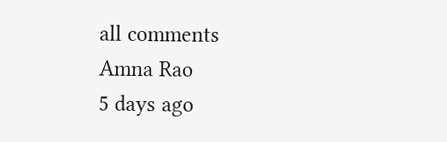all comments
Amna Rao
5 days ago